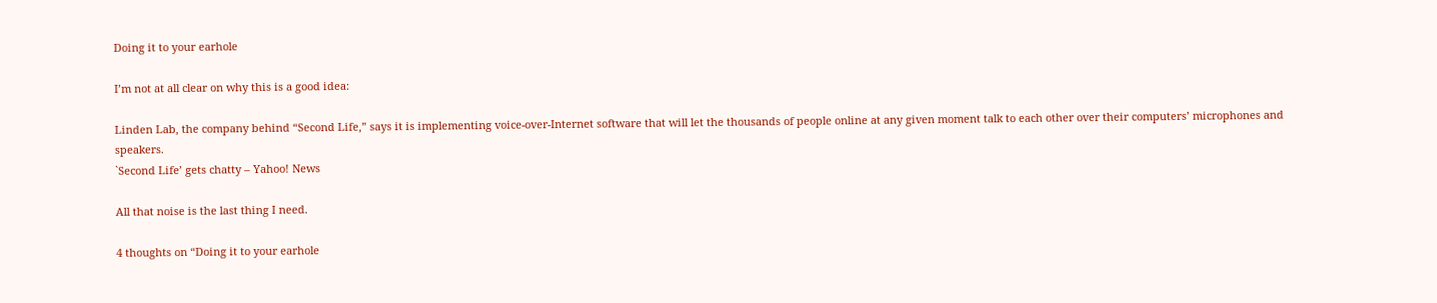Doing it to your earhole

I’m not at all clear on why this is a good idea:

Linden Lab, the company behind “Second Life,” says it is implementing voice-over-Internet software that will let the thousands of people online at any given moment talk to each other over their computers’ microphones and speakers.
`Second Life’ gets chatty – Yahoo! News

All that noise is the last thing I need.

4 thoughts on “Doing it to your earhole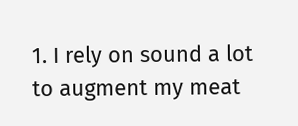1. I rely on sound a lot to augment my meat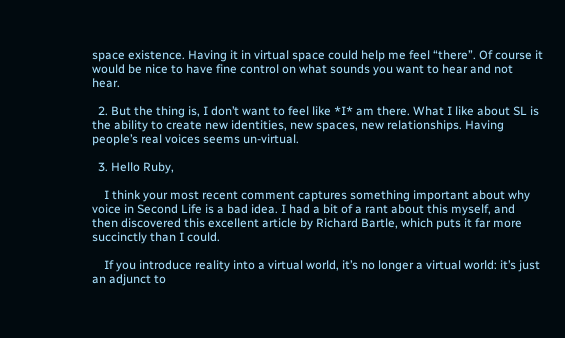space existence. Having it in virtual space could help me feel “there”. Of course it would be nice to have fine control on what sounds you want to hear and not hear.

  2. But the thing is, I don’t want to feel like *I* am there. What I like about SL is the ability to create new identities, new spaces, new relationships. Having people’s real voices seems un-virtual.

  3. Hello Ruby,

    I think your most recent comment captures something important about why voice in Second Life is a bad idea. I had a bit of a rant about this myself, and then discovered this excellent article by Richard Bartle, which puts it far more succinctly than I could.

    If you introduce reality into a virtual world, it’s no longer a virtual world: it’s just an adjunct to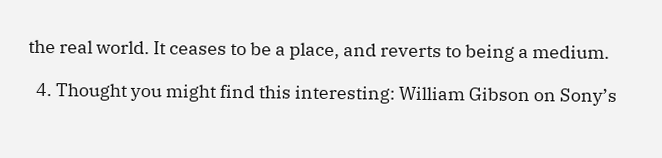the real world. It ceases to be a place, and reverts to being a medium.

  4. Thought you might find this interesting: William Gibson on Sony’s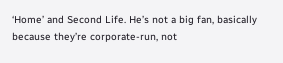‘Home’ and Second Life. He’s not a big fan, basically because they’re corporate-run, not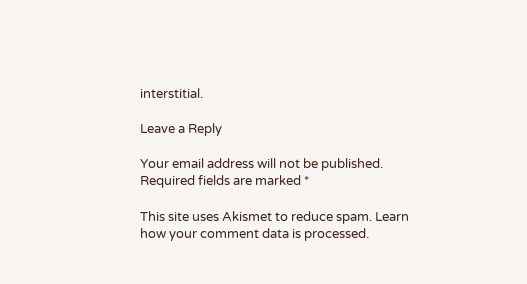interstitial.

Leave a Reply

Your email address will not be published. Required fields are marked *

This site uses Akismet to reduce spam. Learn how your comment data is processed.